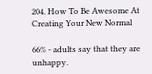204. How To Be Awesome At Creating Your New Normal

66% - adults say that they are unhappy.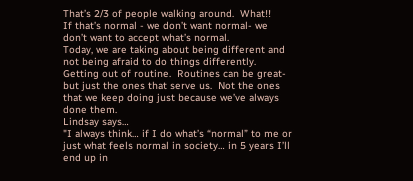That’s 2/3 of people walking around.  What!!
If that’s normal - we don’t want normal- we don’t want to accept what’s normal.
Today, we are taking about being different and not being afraid to do things differently.  Getting out of routine.  Routines can be great- but just the ones that serve us.  Not the ones that we keep doing just because we’ve always done them.
Lindsay says…
"I always think… if I do what’s “normal” to me or just what feels normal in society… in 5 years I’ll end up in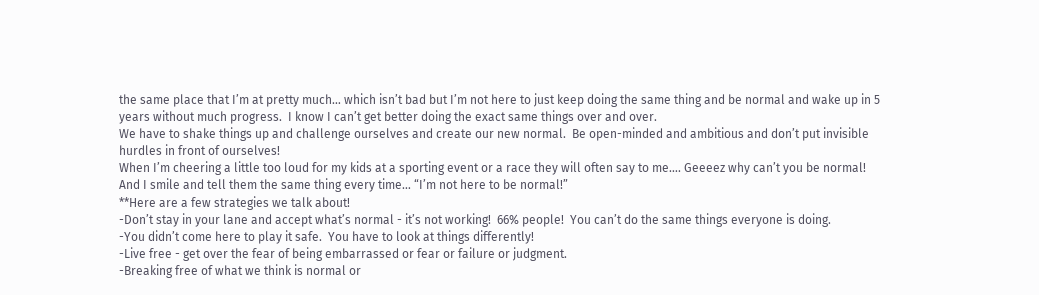the same place that I’m at pretty much… which isn’t bad but I’m not here to just keep doing the same thing and be normal and wake up in 5 years without much progress.  I know I can’t get better doing the exact same things over and over.
We have to shake things up and challenge ourselves and create our new normal.  Be open-minded and ambitious and don’t put invisible hurdles in front of ourselves!
When I’m cheering a little too loud for my kids at a sporting event or a race they will often say to me…. Geeeez why can’t you be normal!  And I smile and tell them the same thing every time… “I’m not here to be normal!”
**Here are a few strategies we talk about!
-Don’t stay in your lane and accept what’s normal - it’s not working!  66% people!  You can’t do the same things everyone is doing.
-You didn’t come here to play it safe.  You have to look at things differently!
-Live free - get over the fear of being embarrassed or fear or failure or judgment.
-Breaking free of what we think is normal or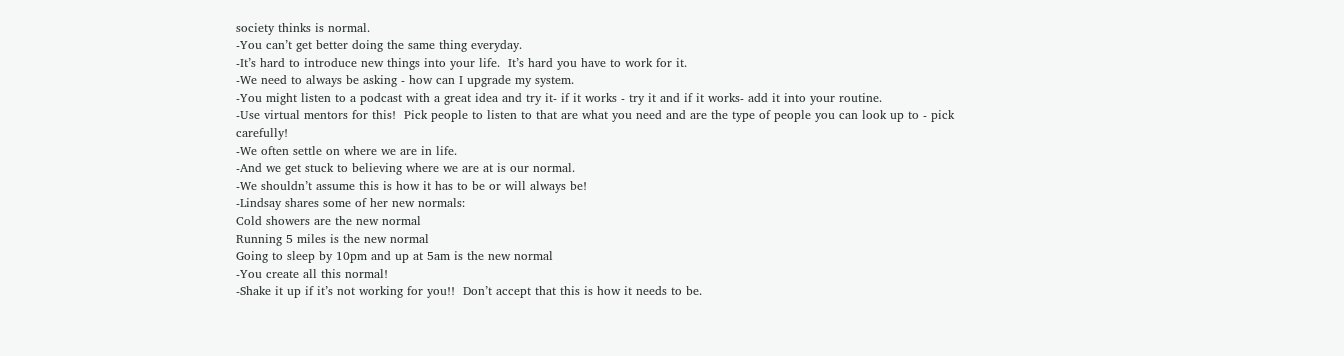society thinks is normal.
-You can’t get better doing the same thing everyday.
-It’s hard to introduce new things into your life.  It’s hard you have to work for it.
-We need to always be asking - how can I upgrade my system.
-You might listen to a podcast with a great idea and try it- if it works - try it and if it works- add it into your routine.
-Use virtual mentors for this!  Pick people to listen to that are what you need and are the type of people you can look up to - pick carefully!
-We often settle on where we are in life.
-And we get stuck to believing where we are at is our normal.
-We shouldn’t assume this is how it has to be or will always be!
-Lindsay shares some of her new normals:
Cold showers are the new normal
Running 5 miles is the new normal
Going to sleep by 10pm and up at 5am is the new normal
-You create all this normal!
-Shake it up if it’s not working for you!!  Don’t accept that this is how it needs to be.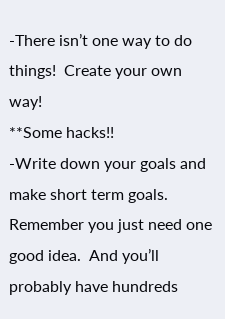-There isn’t one way to do things!  Create your own way!
**Some hacks!!
-Write down your goals and make short term goals.  Remember you just need one good idea.  And you’ll probably have hundreds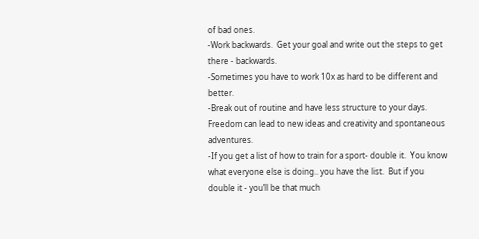of bad ones.
-Work backwards.  Get your goal and write out the steps to get there - backwards.
-Sometimes you have to work 10x as hard to be different and better.
-Break out of routine and have less structure to your days.
Freedom can lead to new ideas and creativity and spontaneous adventures.
-If you get a list of how to train for a sport- double it.  You know what everyone else is doing.. you have the list.  But if you double it - you’ll be that much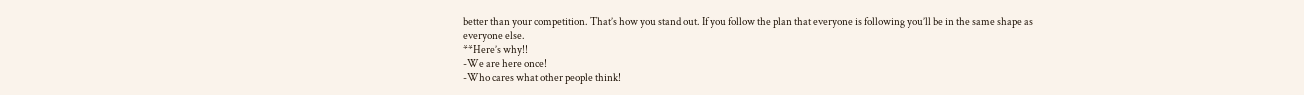better than your competition. That’s how you stand out. If you follow the plan that everyone is following you’ll be in the same shape as everyone else.
**Here’s why!!
-We are here once!
-Who cares what other people think!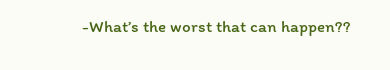-What’s the worst that can happen??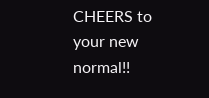CHEERS to your new normal!!